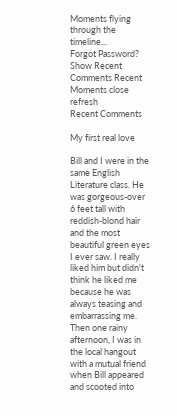Moments flying through the timeline...
Forgot Password?
Show Recent Comments Recent Moments close refresh
Recent Comments

My first real love

Bill and I were in the same English Literature class. He was gorgeous-over 6 feet tall with reddish-blond hair and the most beautiful green eyes I ever saw. I really liked him but didn't think he liked me because he was always teasing and embarrassing me. Then one rainy afternoon, I was in the local hangout with a mutual friend when Bill appeared and scooted into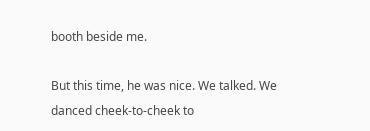booth beside me.

But this time, he was nice. We talked. We danced cheek-to-cheek to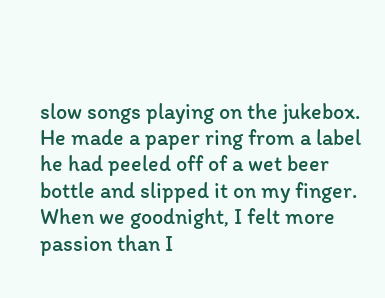slow songs playing on the jukebox. He made a paper ring from a label he had peeled off of a wet beer bottle and slipped it on my finger. When we goodnight, I felt more passion than I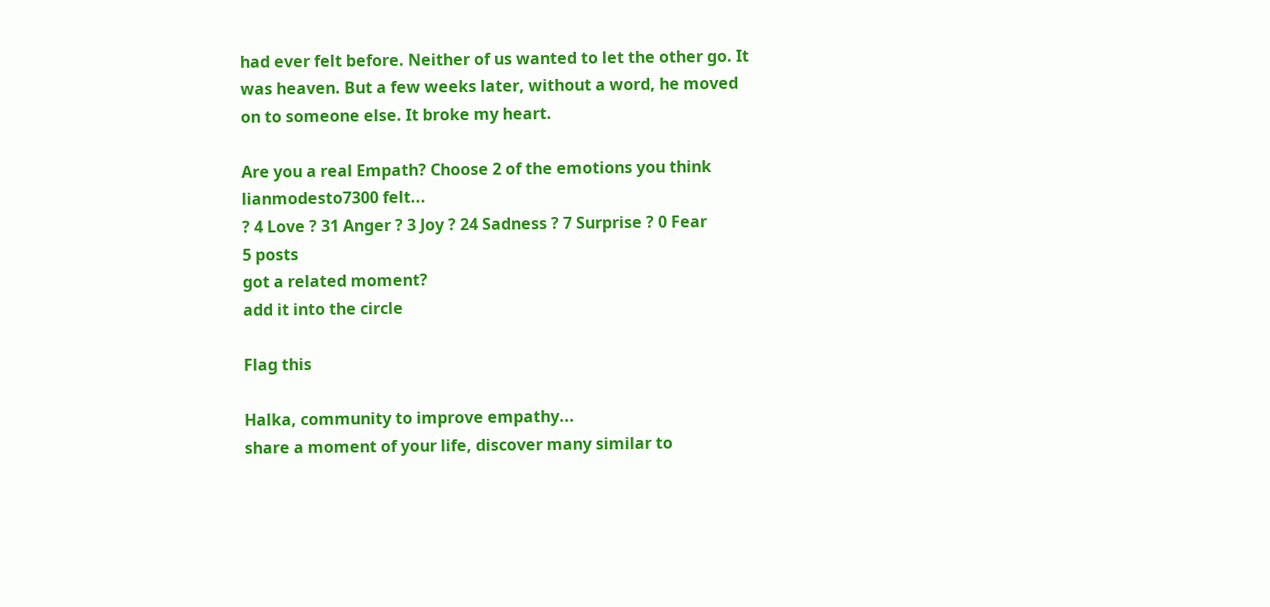had ever felt before. Neither of us wanted to let the other go. It was heaven. But a few weeks later, without a word, he moved on to someone else. It broke my heart.

Are you a real Empath? Choose 2 of the emotions you think lianmodesto7300 felt...
? 4 Love ? 31 Anger ? 3 Joy ? 24 Sadness ? 7 Surprise ? 0 Fear
5 posts
got a related moment?
add it into the circle

Flag this

Halka, community to improve empathy...
share a moment of your life, discover many similar to